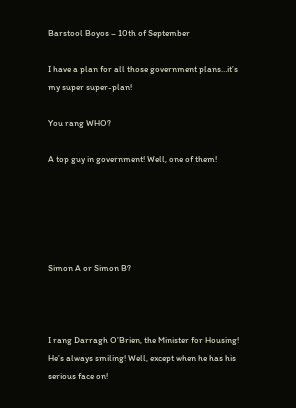Barstool Boyos – 10th of September

I have a plan for all those government plans…it’s my super super-plan!

You rang WHO?

A top guy in government! Well, one of them!





Simon A or Simon B?



I rang Darragh O’Brien, the Minister for Housing! He’s always smiling! Well, except when he has his serious face on!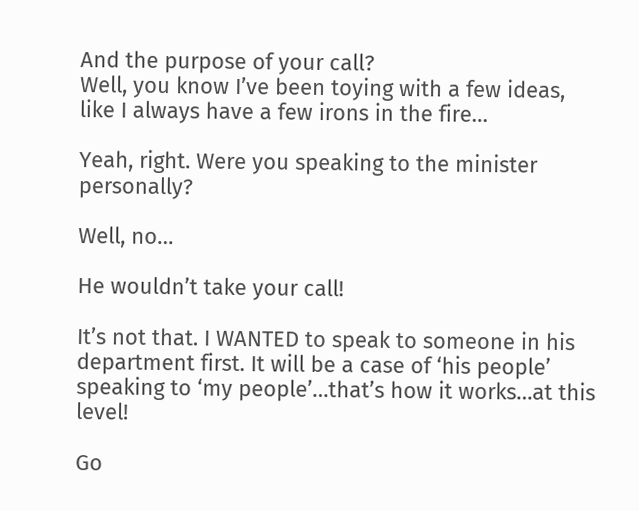And the purpose of your call?
Well, you know I’ve been toying with a few ideas, like I always have a few irons in the fire…

Yeah, right. Were you speaking to the minister personally?

Well, no…

He wouldn’t take your call!

It’s not that. I WANTED to speak to someone in his department first. It will be a case of ‘his people’ speaking to ‘my people’…that’s how it works…at this level!

Go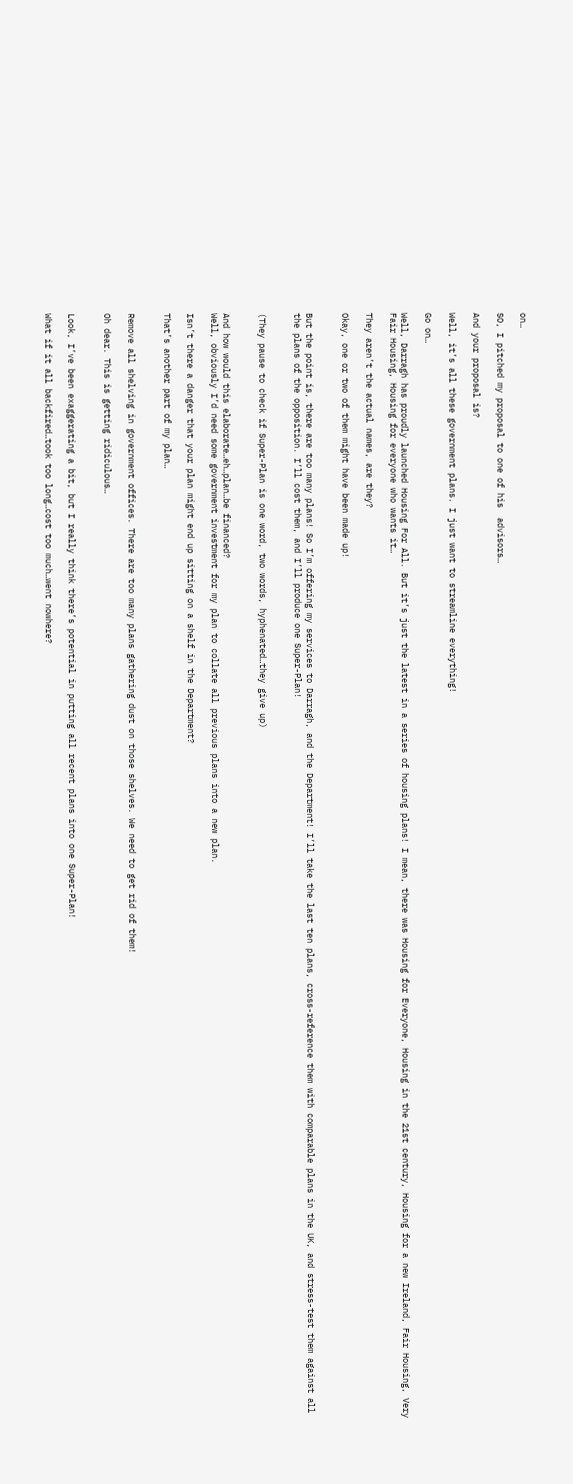on…

SO, I pitched my proposal to one of his  advisors…

And your proposal is?

Well, it’s all these government plans. I just want to streamline everything!

Go on…

Well, Darragh has proudly launched Housing For All. But it’s just the latest in a series of housing plans! I mean, there was Housing for Everyone, Housing in the 21st century, Housing for a new Ireland, Fair Housing, Very Fair Housing, Housing for everyone who wants it…

They aren’t the actual names, are they?

Okay, one or two of them might have been made up!


But the point is, there are too many plans! So I’m offering my services to Darragh, and the Department! I’ll take the last ten plans, cross-reference them with comparable plans in the UK, and stress-test them against all the plans of the opposition. I’ll cost them, and I’ll produce one Super-Plan!


(They pause to check if Super-Plan is one word, two words, hyphenated…they give up)


And how would this elaborate…eh…plan…be financed?
Well, obviously I’d need some government investment for my plan to collate all previous plans into a new plan.

Isn’t there a danger that your plan might end up sitting on a shelf in the Department?

That’s another part of my plan…


Remove all shelving in government offices. There are too many plans gathering dust on those shelves. We need to get rid of them!

Oh dear. This is getting ridiculous…


Look, I’ve been exaggerating a bit, but I really think there’s potential in putting all recent plans into one Super-Plan!

What if it all backfired…took too long…cost too much…went nowhere?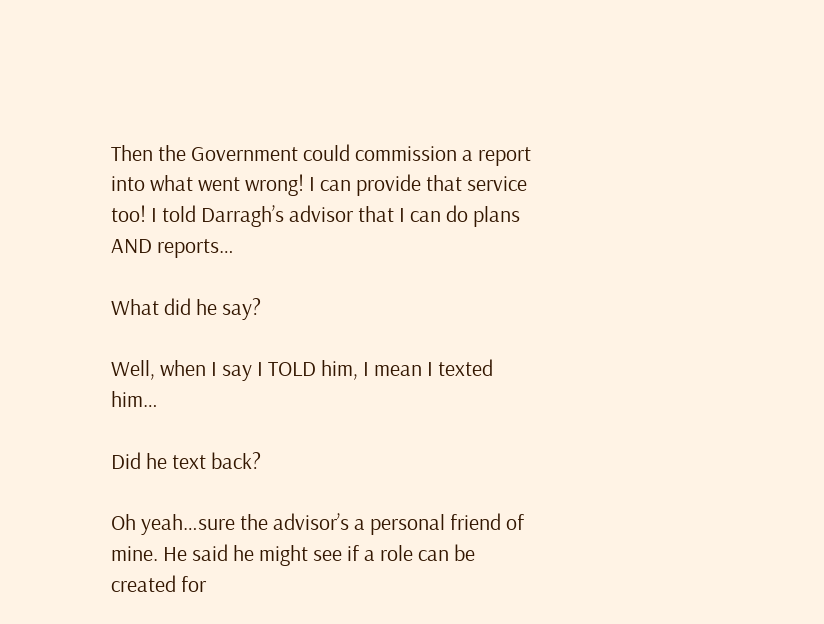Then the Government could commission a report into what went wrong! I can provide that service too! I told Darragh’s advisor that I can do plans AND reports…

What did he say?

Well, when I say I TOLD him, I mean I texted him…

Did he text back?

Oh yeah…sure the advisor’s a personal friend of mine. He said he might see if a role can be created for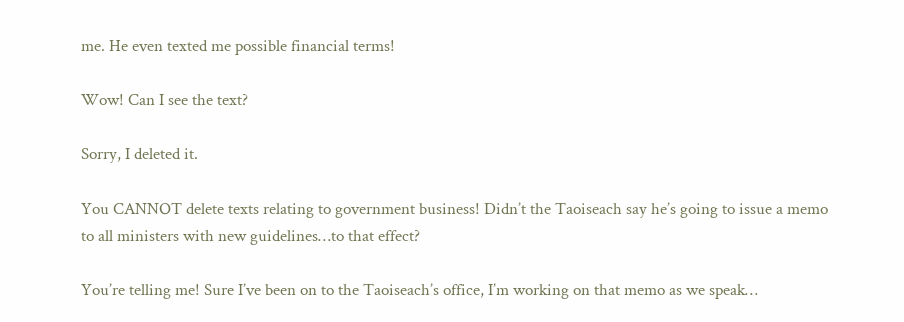me. He even texted me possible financial terms!

Wow! Can I see the text?

Sorry, I deleted it.

You CANNOT delete texts relating to government business! Didn’t the Taoiseach say he’s going to issue a memo to all ministers with new guidelines…to that effect?

You’re telling me! Sure I’ve been on to the Taoiseach’s office, I’m working on that memo as we speak…